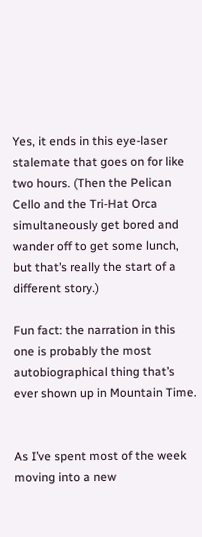Yes, it ends in this eye-laser stalemate that goes on for like two hours. (Then the Pelican Cello and the Tri-Hat Orca simultaneously get bored and wander off to get some lunch, but that’s really the start of a different story.)

Fun fact: the narration in this one is probably the most autobiographical thing that’s ever shown up in Mountain Time.


As I’ve spent most of the week moving into a new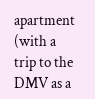apartment (with a trip to the DMV as a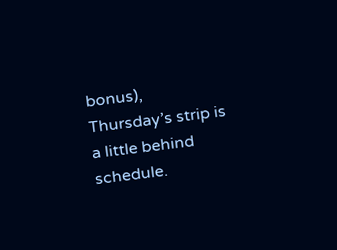bonus), Thursday’s strip is a little behind schedule.